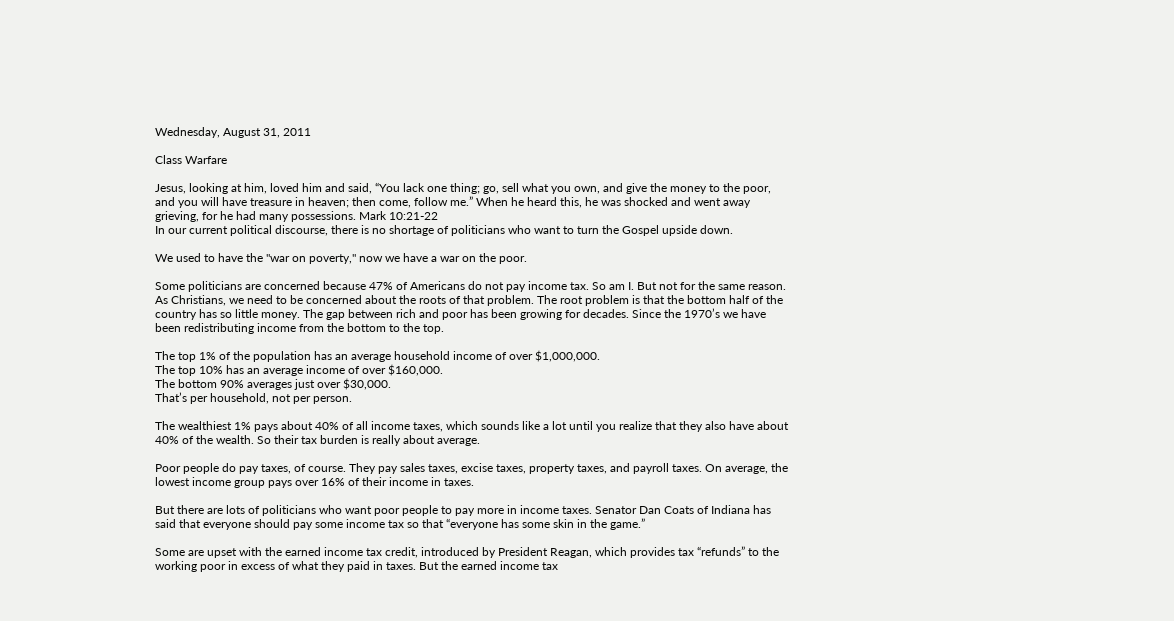Wednesday, August 31, 2011

Class Warfare

Jesus, looking at him, loved him and said, “You lack one thing; go, sell what you own, and give the money to the poor, and you will have treasure in heaven; then come, follow me.” When he heard this, he was shocked and went away grieving, for he had many possessions. Mark 10:21-22
In our current political discourse, there is no shortage of politicians who want to turn the Gospel upside down.

We used to have the "war on poverty," now we have a war on the poor.

Some politicians are concerned because 47% of Americans do not pay income tax. So am I. But not for the same reason. As Christians, we need to be concerned about the roots of that problem. The root problem is that the bottom half of the country has so little money. The gap between rich and poor has been growing for decades. Since the 1970’s we have been redistributing income from the bottom to the top.

The top 1% of the population has an average household income of over $1,000,000.
The top 10% has an average income of over $160,000.
The bottom 90% averages just over $30,000.
That’s per household, not per person.

The wealthiest 1% pays about 40% of all income taxes, which sounds like a lot until you realize that they also have about 40% of the wealth. So their tax burden is really about average.

Poor people do pay taxes, of course. They pay sales taxes, excise taxes, property taxes, and payroll taxes. On average, the lowest income group pays over 16% of their income in taxes.

But there are lots of politicians who want poor people to pay more in income taxes. Senator Dan Coats of Indiana has said that everyone should pay some income tax so that “everyone has some skin in the game.”

Some are upset with the earned income tax credit, introduced by President Reagan, which provides tax “refunds” to the working poor in excess of what they paid in taxes. But the earned income tax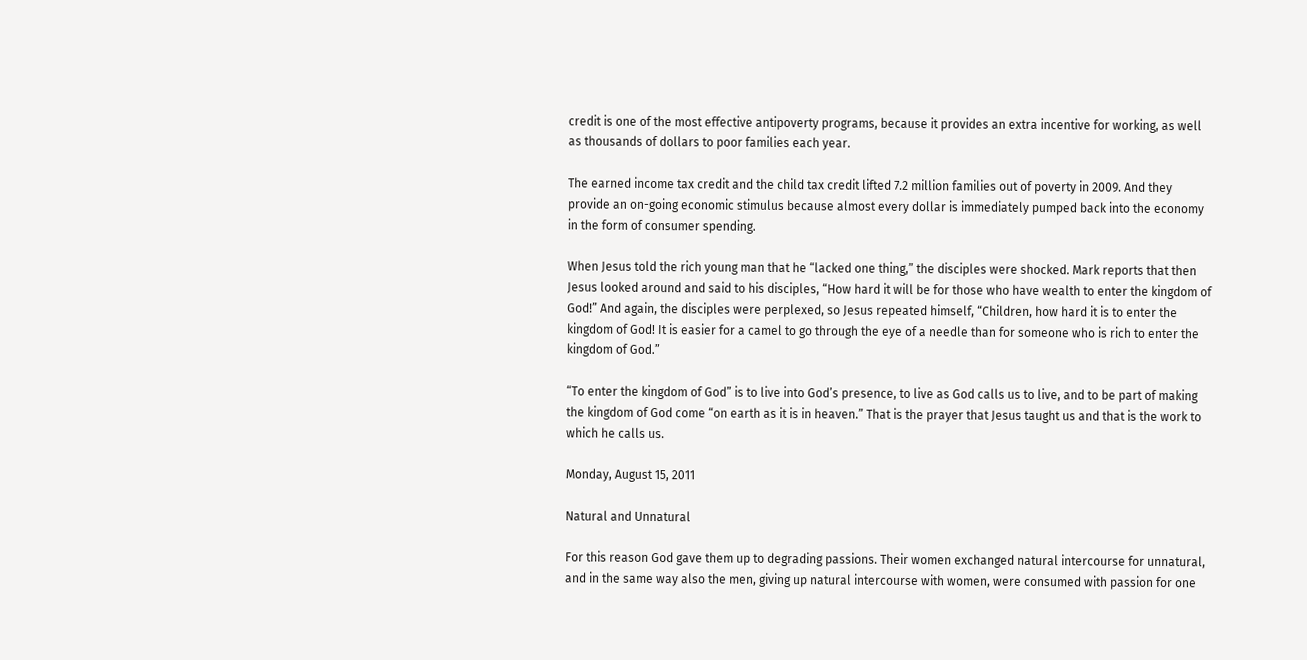credit is one of the most effective antipoverty programs, because it provides an extra incentive for working, as well as thousands of dollars to poor families each year.

The earned income tax credit and the child tax credit lifted 7.2 million families out of poverty in 2009. And they provide an on-going economic stimulus because almost every dollar is immediately pumped back into the economy in the form of consumer spending.

When Jesus told the rich young man that he “lacked one thing,” the disciples were shocked. Mark reports that then Jesus looked around and said to his disciples, “How hard it will be for those who have wealth to enter the kingdom of God!” And again, the disciples were perplexed, so Jesus repeated himself, “Children, how hard it is to enter the kingdom of God! It is easier for a camel to go through the eye of a needle than for someone who is rich to enter the kingdom of God.”

“To enter the kingdom of God” is to live into God’s presence, to live as God calls us to live, and to be part of making the kingdom of God come “on earth as it is in heaven.” That is the prayer that Jesus taught us and that is the work to which he calls us.

Monday, August 15, 2011

Natural and Unnatural

For this reason God gave them up to degrading passions. Their women exchanged natural intercourse for unnatural, and in the same way also the men, giving up natural intercourse with women, were consumed with passion for one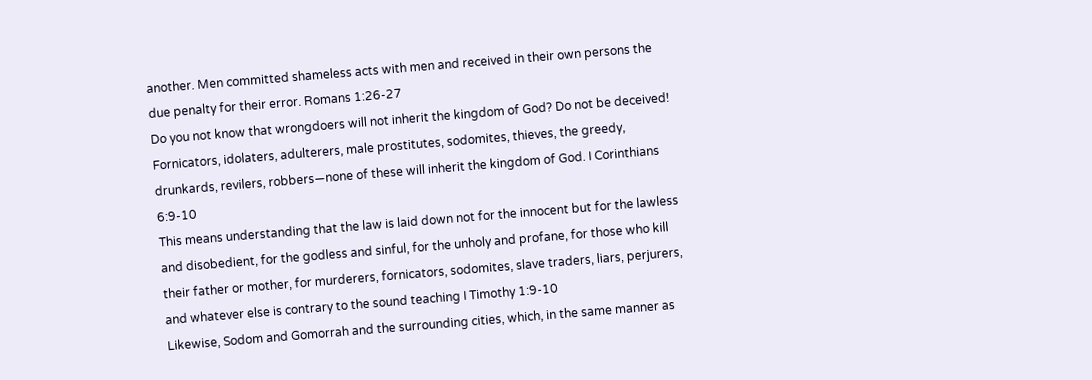another. Men committed shameless acts with men and received in their own persons the due penalty for their error. Romans 1:26-27
Do you not know that wrongdoers will not inherit the kingdom of God? Do not be deceived! Fornicators, idolaters, adulterers, male prostitutes, sodomites, thieves, the greedy, drunkards, revilers, robbers—none of these will inherit the kingdom of God. I Corinthians 6:9-10
This means understanding that the law is laid down not for the innocent but for the lawless and disobedient, for the godless and sinful, for the unholy and profane, for those who kill their father or mother, for murderers, fornicators, sodomites, slave traders, liars, perjurers, and whatever else is contrary to the sound teaching I Timothy 1:9-10
Likewise, Sodom and Gomorrah and the surrounding cities, which, in the same manner as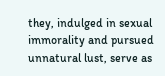they, indulged in sexual immorality and pursued unnatural lust, serve as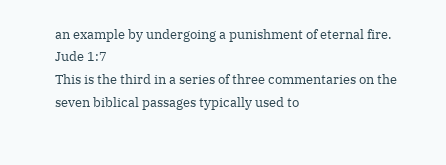an example by undergoing a punishment of eternal fire. Jude 1:7
This is the third in a series of three commentaries on the seven biblical passages typically used to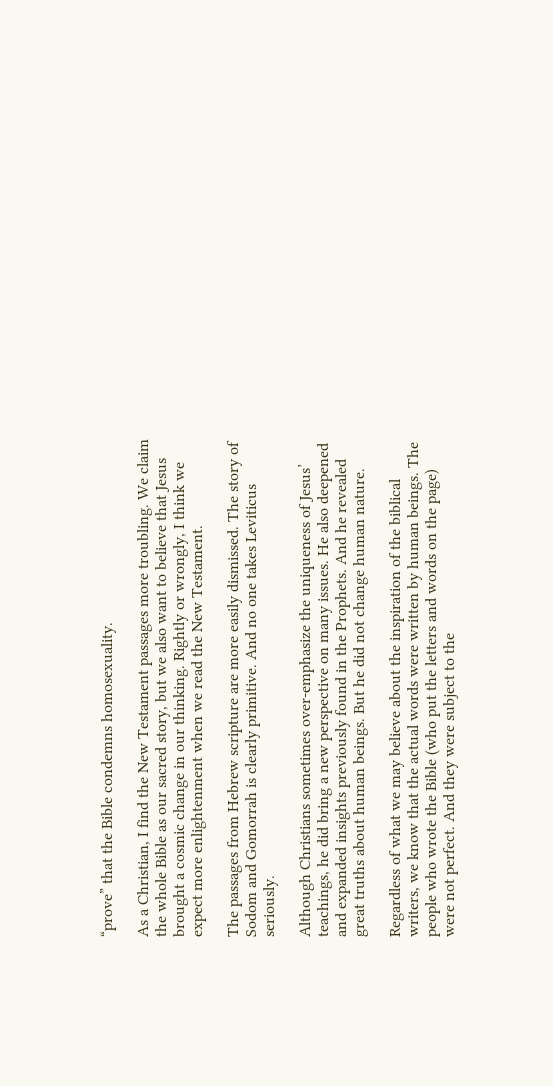“prove” that the Bible condemns homosexuality.

As a Christian, I find the New Testament passages more troubling. We claim the whole Bible as our sacred story, but we also want to believe that Jesus brought a cosmic change in our thinking. Rightly or wrongly, I think we expect more enlightenment when we read the New Testament.

The passages from Hebrew scripture are more easily dismissed. The story of Sodom and Gomorrah is clearly primitive. And no one takes Leviticus seriously.

Although Christians sometimes over-emphasize the uniqueness of Jesus’ teachings, he did bring a new perspective on many issues. He also deepened and expanded insights previously found in the Prophets. And he revealed great truths about human beings. But he did not change human nature.

Regardless of what we may believe about the inspiration of the biblical writers, we know that the actual words were written by human beings. The people who wrote the Bible (who put the letters and words on the page) were not perfect. And they were subject to the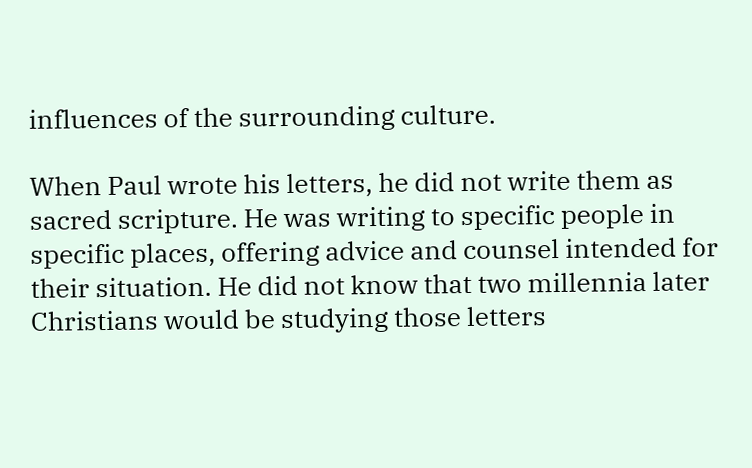influences of the surrounding culture.

When Paul wrote his letters, he did not write them as sacred scripture. He was writing to specific people in specific places, offering advice and counsel intended for their situation. He did not know that two millennia later Christians would be studying those letters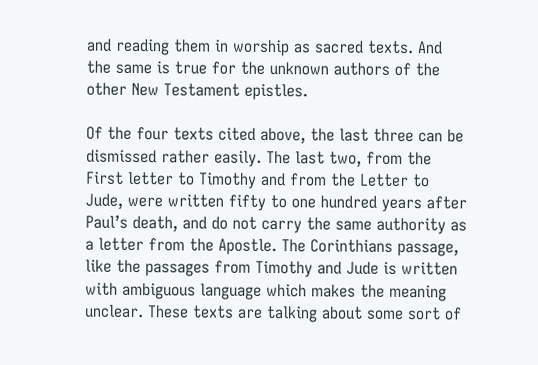and reading them in worship as sacred texts. And the same is true for the unknown authors of the other New Testament epistles.

Of the four texts cited above, the last three can be dismissed rather easily. The last two, from the First letter to Timothy and from the Letter to Jude, were written fifty to one hundred years after Paul’s death, and do not carry the same authority as a letter from the Apostle. The Corinthians passage, like the passages from Timothy and Jude is written with ambiguous language which makes the meaning unclear. These texts are talking about some sort of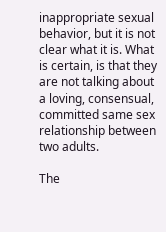inappropriate sexual behavior, but it is not clear what it is. What is certain, is that they are not talking about a loving, consensual, committed same sex relationship between two adults.

The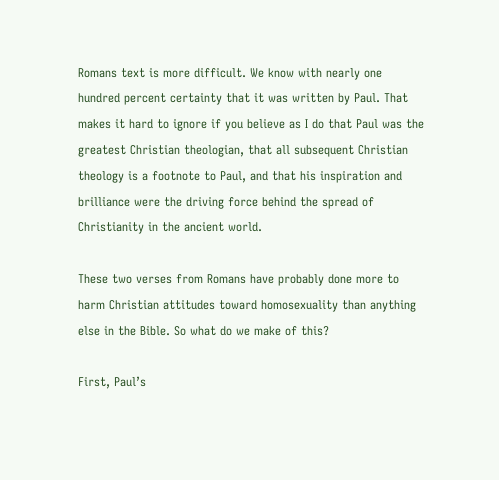Romans text is more difficult. We know with nearly one hundred percent certainty that it was written by Paul. That makes it hard to ignore if you believe as I do that Paul was the greatest Christian theologian, that all subsequent Christian theology is a footnote to Paul, and that his inspiration and brilliance were the driving force behind the spread of Christianity in the ancient world.

These two verses from Romans have probably done more to harm Christian attitudes toward homosexuality than anything else in the Bible. So what do we make of this?

First, Paul’s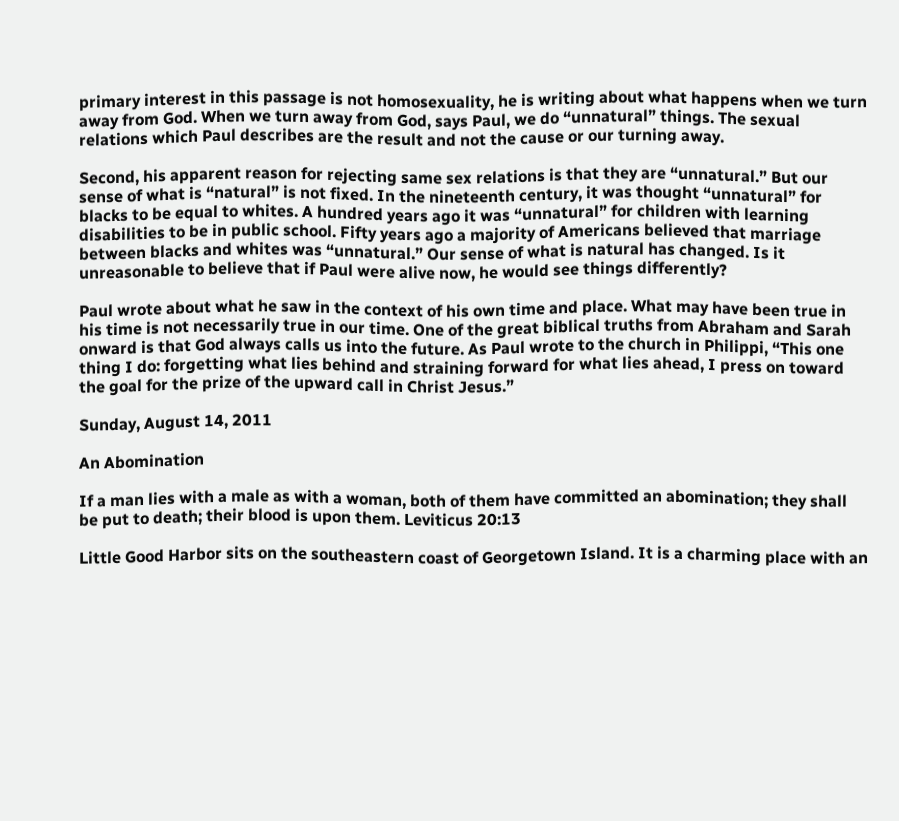primary interest in this passage is not homosexuality, he is writing about what happens when we turn away from God. When we turn away from God, says Paul, we do “unnatural” things. The sexual relations which Paul describes are the result and not the cause or our turning away.

Second, his apparent reason for rejecting same sex relations is that they are “unnatural.” But our sense of what is “natural” is not fixed. In the nineteenth century, it was thought “unnatural” for blacks to be equal to whites. A hundred years ago it was “unnatural” for children with learning disabilities to be in public school. Fifty years ago a majority of Americans believed that marriage between blacks and whites was “unnatural.” Our sense of what is natural has changed. Is it unreasonable to believe that if Paul were alive now, he would see things differently?

Paul wrote about what he saw in the context of his own time and place. What may have been true in his time is not necessarily true in our time. One of the great biblical truths from Abraham and Sarah onward is that God always calls us into the future. As Paul wrote to the church in Philippi, “This one thing I do: forgetting what lies behind and straining forward for what lies ahead, I press on toward the goal for the prize of the upward call in Christ Jesus.”

Sunday, August 14, 2011

An Abomination

If a man lies with a male as with a woman, both of them have committed an abomination; they shall be put to death; their blood is upon them. Leviticus 20:13

Little Good Harbor sits on the southeastern coast of Georgetown Island. It is a charming place with an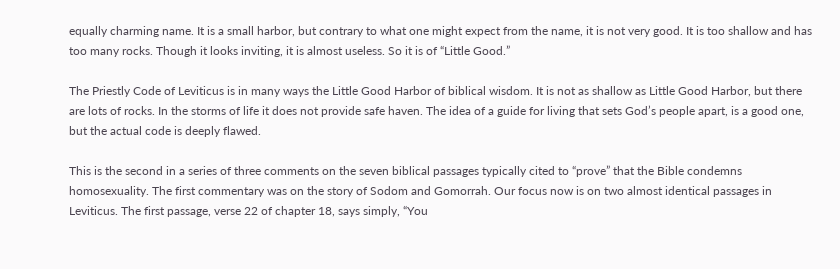equally charming name. It is a small harbor, but contrary to what one might expect from the name, it is not very good. It is too shallow and has too many rocks. Though it looks inviting, it is almost useless. So it is of “Little Good.”

The Priestly Code of Leviticus is in many ways the Little Good Harbor of biblical wisdom. It is not as shallow as Little Good Harbor, but there are lots of rocks. In the storms of life it does not provide safe haven. The idea of a guide for living that sets God’s people apart, is a good one, but the actual code is deeply flawed.

This is the second in a series of three comments on the seven biblical passages typically cited to “prove” that the Bible condemns homosexuality. The first commentary was on the story of Sodom and Gomorrah. Our focus now is on two almost identical passages in Leviticus. The first passage, verse 22 of chapter 18, says simply, “You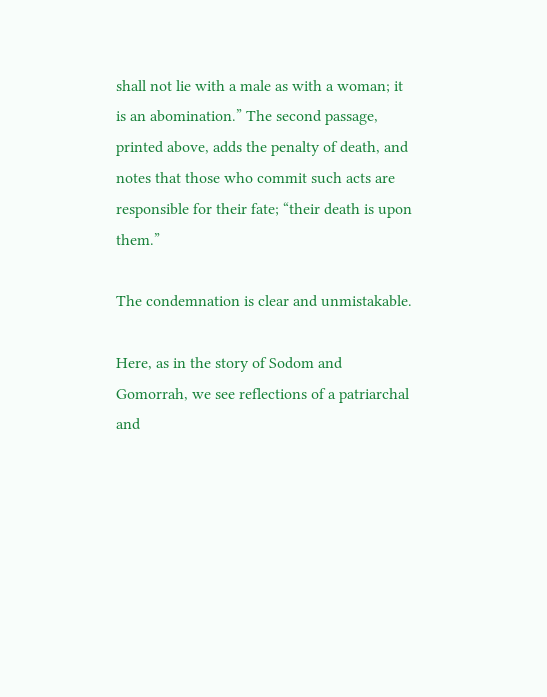shall not lie with a male as with a woman; it is an abomination.” The second passage, printed above, adds the penalty of death, and notes that those who commit such acts are responsible for their fate; “their death is upon them.”

The condemnation is clear and unmistakable.

Here, as in the story of Sodom and Gomorrah, we see reflections of a patriarchal and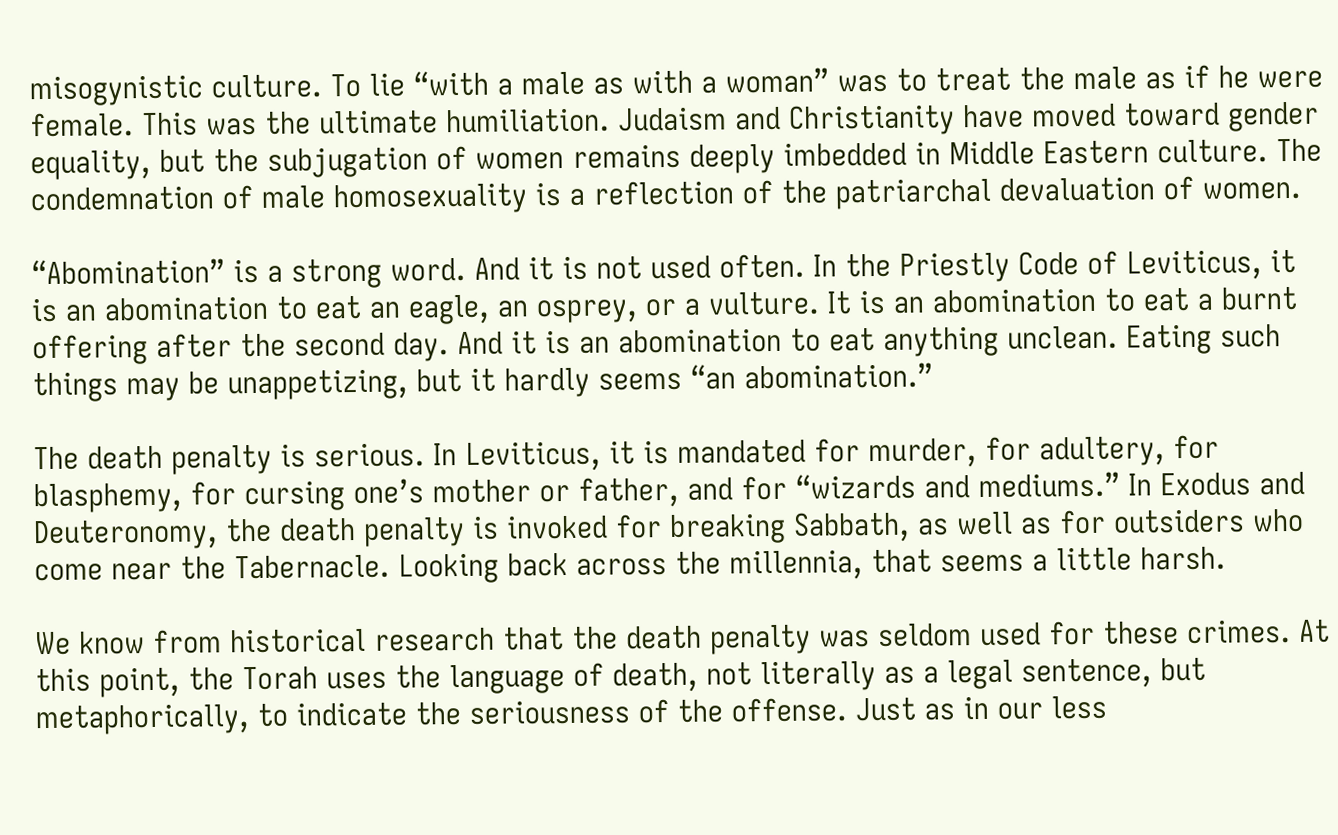misogynistic culture. To lie “with a male as with a woman” was to treat the male as if he were female. This was the ultimate humiliation. Judaism and Christianity have moved toward gender equality, but the subjugation of women remains deeply imbedded in Middle Eastern culture. The condemnation of male homosexuality is a reflection of the patriarchal devaluation of women.

“Abomination” is a strong word. And it is not used often. In the Priestly Code of Leviticus, it is an abomination to eat an eagle, an osprey, or a vulture. It is an abomination to eat a burnt offering after the second day. And it is an abomination to eat anything unclean. Eating such things may be unappetizing, but it hardly seems “an abomination.”

The death penalty is serious. In Leviticus, it is mandated for murder, for adultery, for blasphemy, for cursing one’s mother or father, and for “wizards and mediums.” In Exodus and Deuteronomy, the death penalty is invoked for breaking Sabbath, as well as for outsiders who come near the Tabernacle. Looking back across the millennia, that seems a little harsh.

We know from historical research that the death penalty was seldom used for these crimes. At this point, the Torah uses the language of death, not literally as a legal sentence, but metaphorically, to indicate the seriousness of the offense. Just as in our less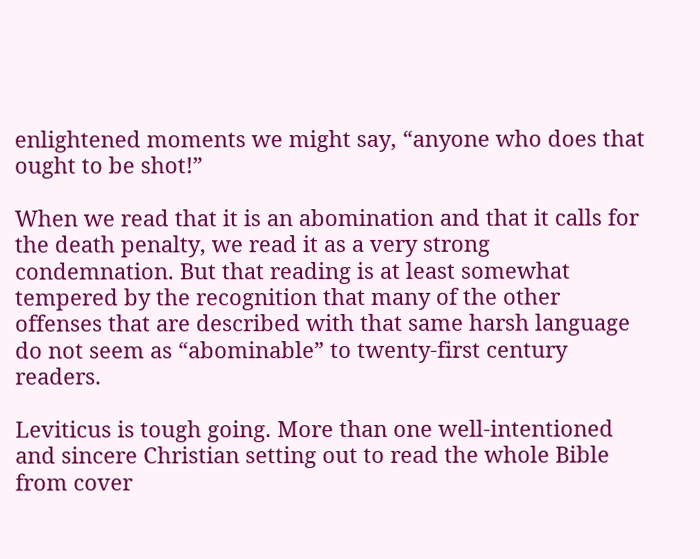enlightened moments we might say, “anyone who does that ought to be shot!”

When we read that it is an abomination and that it calls for the death penalty, we read it as a very strong condemnation. But that reading is at least somewhat tempered by the recognition that many of the other offenses that are described with that same harsh language do not seem as “abominable” to twenty-first century readers.

Leviticus is tough going. More than one well-intentioned and sincere Christian setting out to read the whole Bible from cover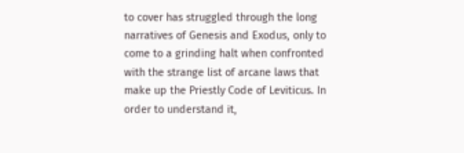to cover has struggled through the long narratives of Genesis and Exodus, only to come to a grinding halt when confronted with the strange list of arcane laws that make up the Priestly Code of Leviticus. In order to understand it,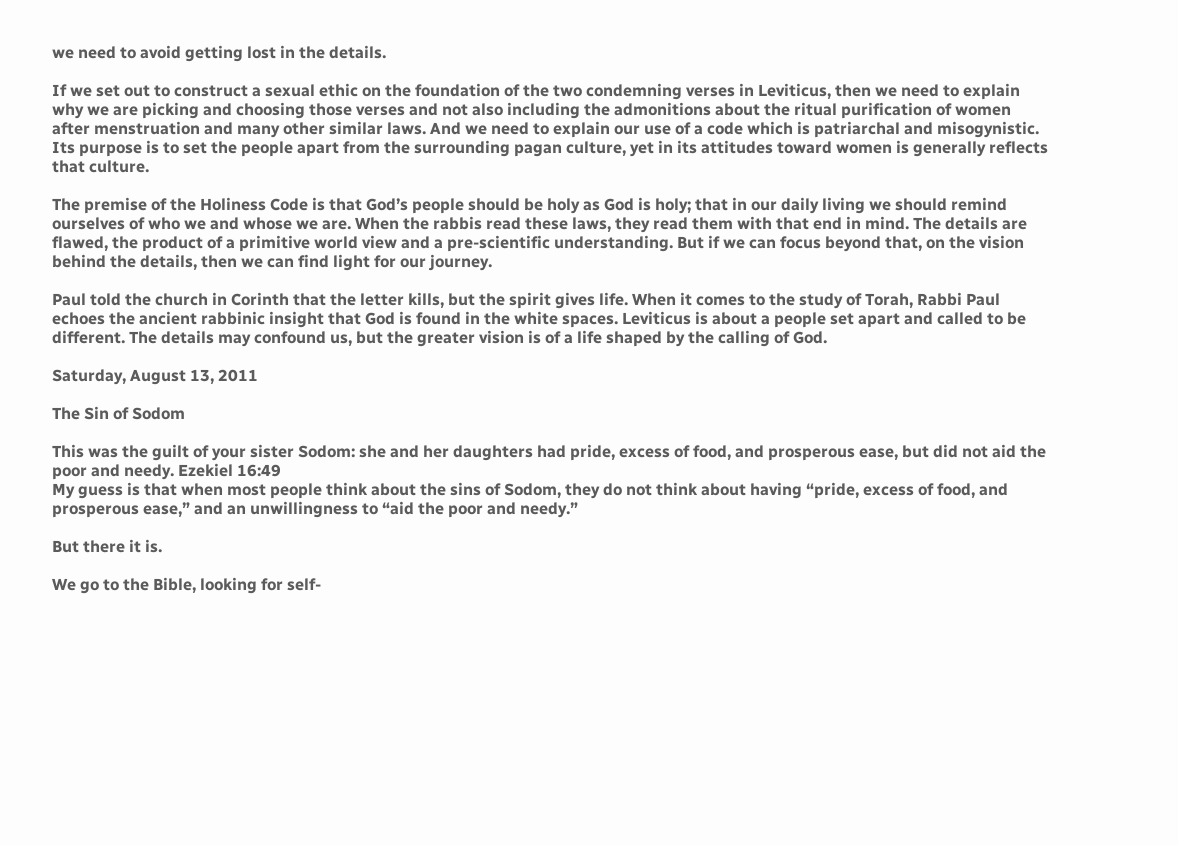we need to avoid getting lost in the details.

If we set out to construct a sexual ethic on the foundation of the two condemning verses in Leviticus, then we need to explain why we are picking and choosing those verses and not also including the admonitions about the ritual purification of women after menstruation and many other similar laws. And we need to explain our use of a code which is patriarchal and misogynistic. Its purpose is to set the people apart from the surrounding pagan culture, yet in its attitudes toward women is generally reflects that culture.

The premise of the Holiness Code is that God’s people should be holy as God is holy; that in our daily living we should remind ourselves of who we and whose we are. When the rabbis read these laws, they read them with that end in mind. The details are flawed, the product of a primitive world view and a pre-scientific understanding. But if we can focus beyond that, on the vision behind the details, then we can find light for our journey.

Paul told the church in Corinth that the letter kills, but the spirit gives life. When it comes to the study of Torah, Rabbi Paul echoes the ancient rabbinic insight that God is found in the white spaces. Leviticus is about a people set apart and called to be different. The details may confound us, but the greater vision is of a life shaped by the calling of God.

Saturday, August 13, 2011

The Sin of Sodom

This was the guilt of your sister Sodom: she and her daughters had pride, excess of food, and prosperous ease, but did not aid the poor and needy. Ezekiel 16:49
My guess is that when most people think about the sins of Sodom, they do not think about having “pride, excess of food, and prosperous ease,” and an unwillingness to “aid the poor and needy.”

But there it is.

We go to the Bible, looking for self-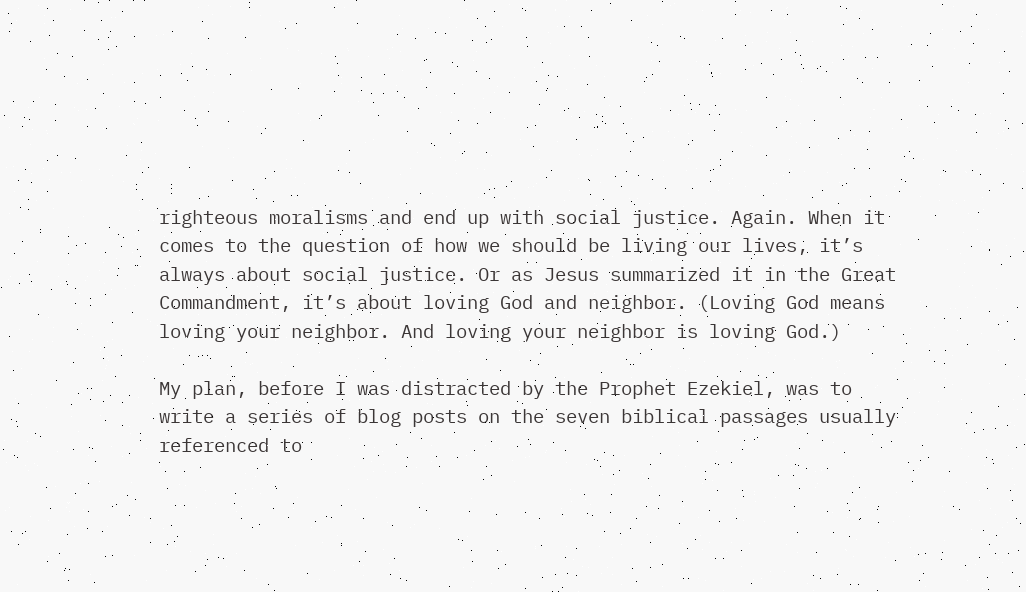righteous moralisms and end up with social justice. Again. When it comes to the question of how we should be living our lives, it’s always about social justice. Or as Jesus summarized it in the Great Commandment, it’s about loving God and neighbor. (Loving God means loving your neighbor. And loving your neighbor is loving God.)

My plan, before I was distracted by the Prophet Ezekiel, was to write a series of blog posts on the seven biblical passages usually referenced to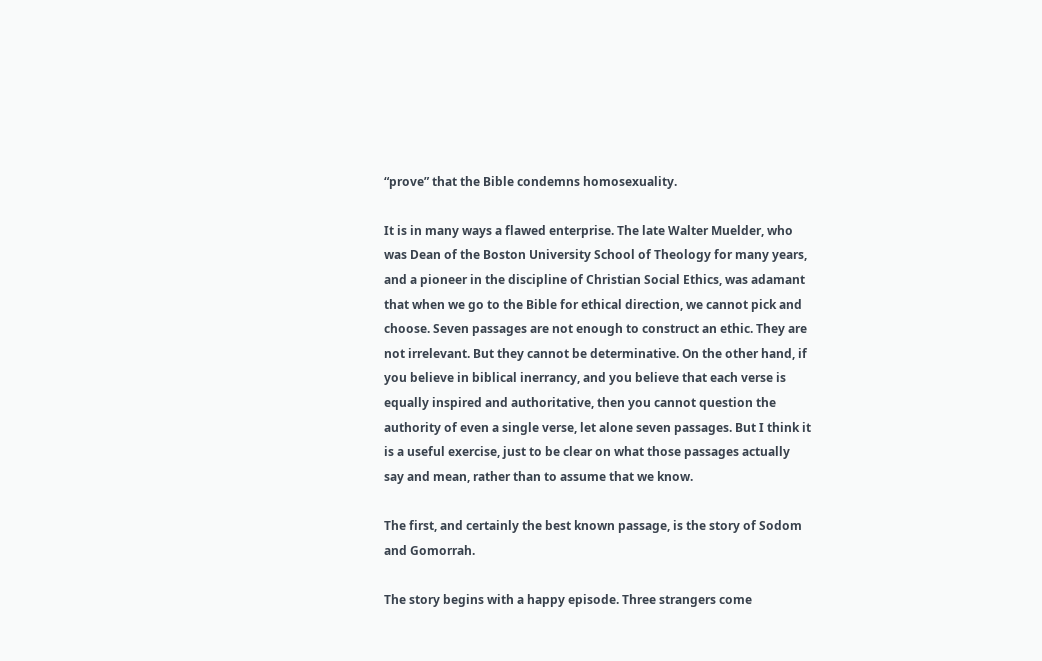“prove” that the Bible condemns homosexuality.

It is in many ways a flawed enterprise. The late Walter Muelder, who was Dean of the Boston University School of Theology for many years, and a pioneer in the discipline of Christian Social Ethics, was adamant that when we go to the Bible for ethical direction, we cannot pick and choose. Seven passages are not enough to construct an ethic. They are not irrelevant. But they cannot be determinative. On the other hand, if you believe in biblical inerrancy, and you believe that each verse is equally inspired and authoritative, then you cannot question the authority of even a single verse, let alone seven passages. But I think it is a useful exercise, just to be clear on what those passages actually say and mean, rather than to assume that we know.

The first, and certainly the best known passage, is the story of Sodom and Gomorrah.

The story begins with a happy episode. Three strangers come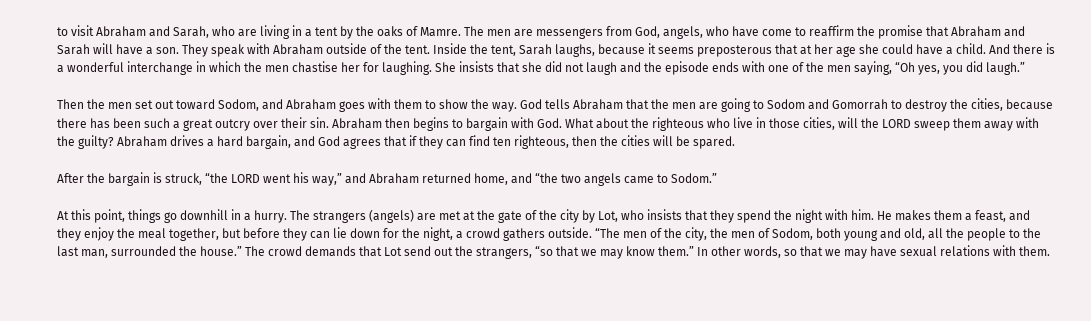to visit Abraham and Sarah, who are living in a tent by the oaks of Mamre. The men are messengers from God, angels, who have come to reaffirm the promise that Abraham and Sarah will have a son. They speak with Abraham outside of the tent. Inside the tent, Sarah laughs, because it seems preposterous that at her age she could have a child. And there is a wonderful interchange in which the men chastise her for laughing. She insists that she did not laugh and the episode ends with one of the men saying, “Oh yes, you did laugh.”

Then the men set out toward Sodom, and Abraham goes with them to show the way. God tells Abraham that the men are going to Sodom and Gomorrah to destroy the cities, because there has been such a great outcry over their sin. Abraham then begins to bargain with God. What about the righteous who live in those cities, will the LORD sweep them away with the guilty? Abraham drives a hard bargain, and God agrees that if they can find ten righteous, then the cities will be spared.

After the bargain is struck, “the LORD went his way,” and Abraham returned home, and “the two angels came to Sodom.”

At this point, things go downhill in a hurry. The strangers (angels) are met at the gate of the city by Lot, who insists that they spend the night with him. He makes them a feast, and they enjoy the meal together, but before they can lie down for the night, a crowd gathers outside. “The men of the city, the men of Sodom, both young and old, all the people to the last man, surrounded the house.” The crowd demands that Lot send out the strangers, “so that we may know them.” In other words, so that we may have sexual relations with them.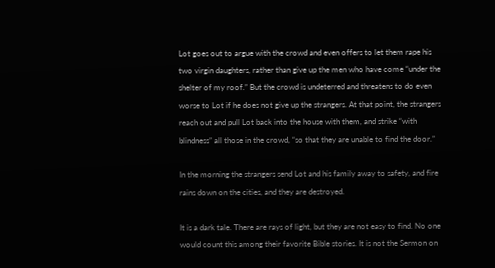Lot goes out to argue with the crowd and even offers to let them rape his two virgin daughters, rather than give up the men who have come “under the shelter of my roof.” But the crowd is undeterred and threatens to do even worse to Lot if he does not give up the strangers. At that point, the strangers reach out and pull Lot back into the house with them, and strike “with blindness” all those in the crowd, “so that they are unable to find the door.”

In the morning the strangers send Lot and his family away to safety, and fire rains down on the cities, and they are destroyed.

It is a dark tale. There are rays of light, but they are not easy to find. No one would count this among their favorite Bible stories. It is not the Sermon on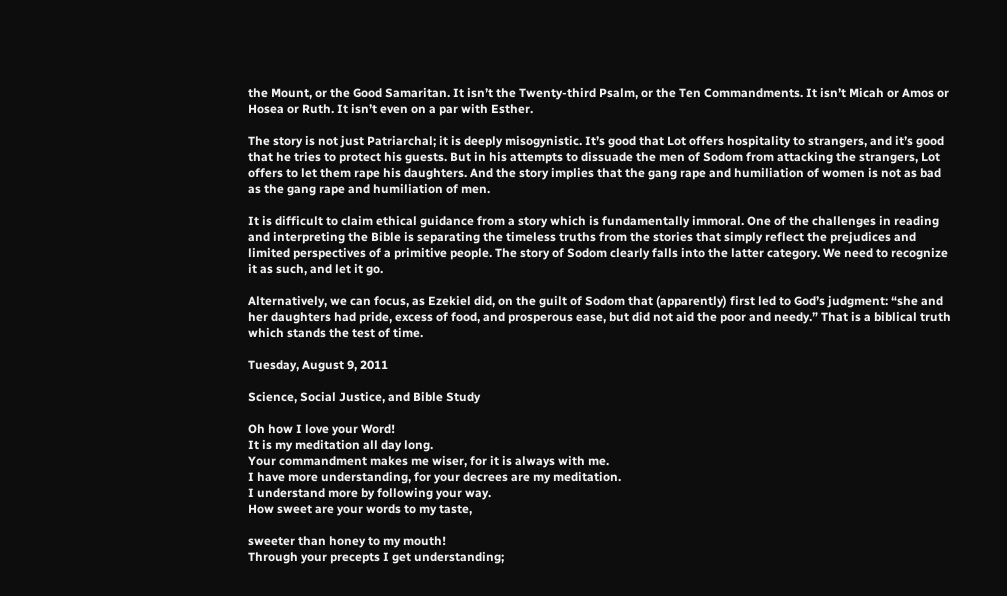the Mount, or the Good Samaritan. It isn’t the Twenty-third Psalm, or the Ten Commandments. It isn’t Micah or Amos or Hosea or Ruth. It isn’t even on a par with Esther.

The story is not just Patriarchal; it is deeply misogynistic. It’s good that Lot offers hospitality to strangers, and it’s good that he tries to protect his guests. But in his attempts to dissuade the men of Sodom from attacking the strangers, Lot offers to let them rape his daughters. And the story implies that the gang rape and humiliation of women is not as bad as the gang rape and humiliation of men.

It is difficult to claim ethical guidance from a story which is fundamentally immoral. One of the challenges in reading and interpreting the Bible is separating the timeless truths from the stories that simply reflect the prejudices and limited perspectives of a primitive people. The story of Sodom clearly falls into the latter category. We need to recognize it as such, and let it go.

Alternatively, we can focus, as Ezekiel did, on the guilt of Sodom that (apparently) first led to God’s judgment: “she and her daughters had pride, excess of food, and prosperous ease, but did not aid the poor and needy.” That is a biblical truth which stands the test of time.

Tuesday, August 9, 2011

Science, Social Justice, and Bible Study

Oh how I love your Word!
It is my meditation all day long.
Your commandment makes me wiser, for it is always with me.
I have more understanding, for your decrees are my meditation.
I understand more by following your way.
How sweet are your words to my taste,

sweeter than honey to my mouth!
Through your precepts I get understanding;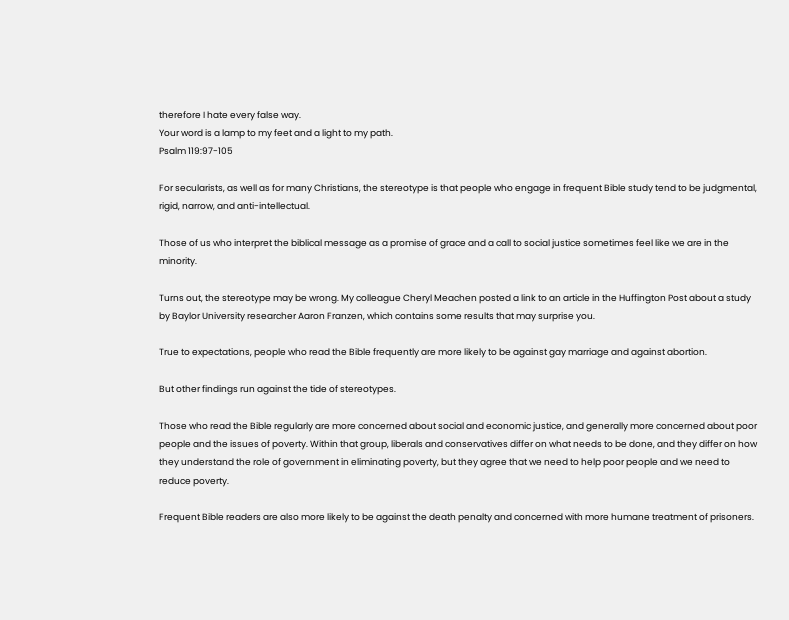therefore I hate every false way.
Your word is a lamp to my feet and a light to my path.
Psalm 119:97-105

For secularists, as well as for many Christians, the stereotype is that people who engage in frequent Bible study tend to be judgmental, rigid, narrow, and anti-intellectual.

Those of us who interpret the biblical message as a promise of grace and a call to social justice sometimes feel like we are in the minority.

Turns out, the stereotype may be wrong. My colleague Cheryl Meachen posted a link to an article in the Huffington Post about a study by Baylor University researcher Aaron Franzen, which contains some results that may surprise you.

True to expectations, people who read the Bible frequently are more likely to be against gay marriage and against abortion.

But other findings run against the tide of stereotypes.

Those who read the Bible regularly are more concerned about social and economic justice, and generally more concerned about poor people and the issues of poverty. Within that group, liberals and conservatives differ on what needs to be done, and they differ on how they understand the role of government in eliminating poverty, but they agree that we need to help poor people and we need to reduce poverty.

Frequent Bible readers are also more likely to be against the death penalty and concerned with more humane treatment of prisoners.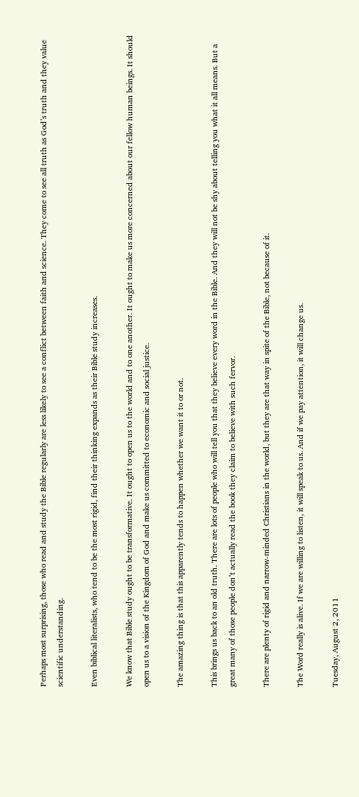Perhaps most surprising, those who read and study the Bible regularly are less likely to see a conflict between faith and science. They come to see all truth as God’s truth and they value scientific understanding.

Even biblical literalists, who tend to be the most rigid, find their thinking expands as their Bible study increases.

We know that Bible study ought to be transformative. It ought to open us to the world and to one another. It ought to make us more concerned about our fellow human beings. It should open us to a vision of the Kingdom of God and make us committed to economic and social justice.

The amazing thing is that this apparently tends to happen whether we want it to or not.

This brings us back to an old truth. There are lots of people who will tell you that they believe every word in the Bible. And they will not be shy about telling you what it all means. But a great many of those people don’t actually read the book they claim to believe with such fervor.

There are plenty of rigid and narrow-minded Christians in the world, but they are that way in spite of the Bible, not because of it.

The Word really is alive. If we are willing to listen, it will speak to us. And if we pay attention, it will change us.

Tuesday, August 2, 2011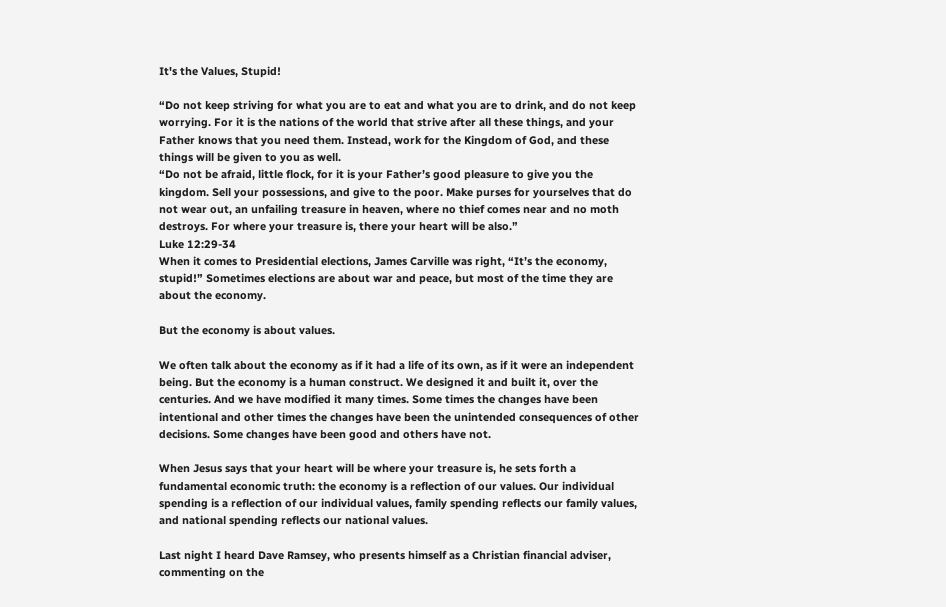It's the Values, Stupid!

“Do not keep striving for what you are to eat and what you are to drink, and do not keep worrying. For it is the nations of the world that strive after all these things, and your Father knows that you need them. Instead, work for the Kingdom of God, and these things will be given to you as well.
“Do not be afraid, little flock, for it is your Father’s good pleasure to give you the kingdom. Sell your possessions, and give to the poor. Make purses for yourselves that do not wear out, an unfailing treasure in heaven, where no thief comes near and no moth destroys. For where your treasure is, there your heart will be also.”
Luke 12:29-34
When it comes to Presidential elections, James Carville was right, “It’s the economy, stupid!” Sometimes elections are about war and peace, but most of the time they are about the economy.

But the economy is about values.

We often talk about the economy as if it had a life of its own, as if it were an independent being. But the economy is a human construct. We designed it and built it, over the centuries. And we have modified it many times. Some times the changes have been intentional and other times the changes have been the unintended consequences of other decisions. Some changes have been good and others have not.

When Jesus says that your heart will be where your treasure is, he sets forth a fundamental economic truth: the economy is a reflection of our values. Our individual spending is a reflection of our individual values, family spending reflects our family values, and national spending reflects our national values.

Last night I heard Dave Ramsey, who presents himself as a Christian financial adviser, commenting on the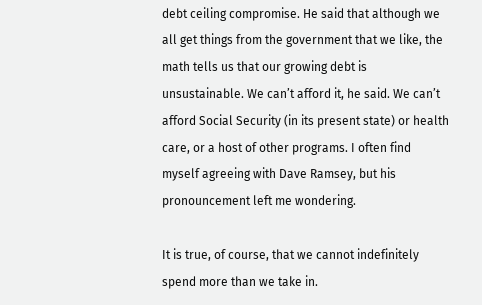debt ceiling compromise. He said that although we all get things from the government that we like, the math tells us that our growing debt is unsustainable. We can’t afford it, he said. We can’t afford Social Security (in its present state) or health care, or a host of other programs. I often find myself agreeing with Dave Ramsey, but his pronouncement left me wondering.

It is true, of course, that we cannot indefinitely spend more than we take in.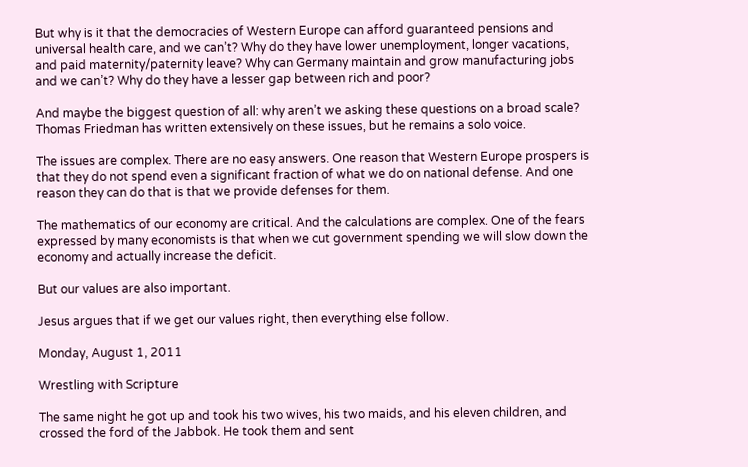But why is it that the democracies of Western Europe can afford guaranteed pensions and universal health care, and we can’t? Why do they have lower unemployment, longer vacations, and paid maternity/paternity leave? Why can Germany maintain and grow manufacturing jobs and we can’t? Why do they have a lesser gap between rich and poor?

And maybe the biggest question of all: why aren’t we asking these questions on a broad scale? Thomas Friedman has written extensively on these issues, but he remains a solo voice.

The issues are complex. There are no easy answers. One reason that Western Europe prospers is that they do not spend even a significant fraction of what we do on national defense. And one reason they can do that is that we provide defenses for them.

The mathematics of our economy are critical. And the calculations are complex. One of the fears expressed by many economists is that when we cut government spending we will slow down the economy and actually increase the deficit.

But our values are also important.

Jesus argues that if we get our values right, then everything else follow.

Monday, August 1, 2011

Wrestling with Scripture

The same night he got up and took his two wives, his two maids, and his eleven children, and crossed the ford of the Jabbok. He took them and sent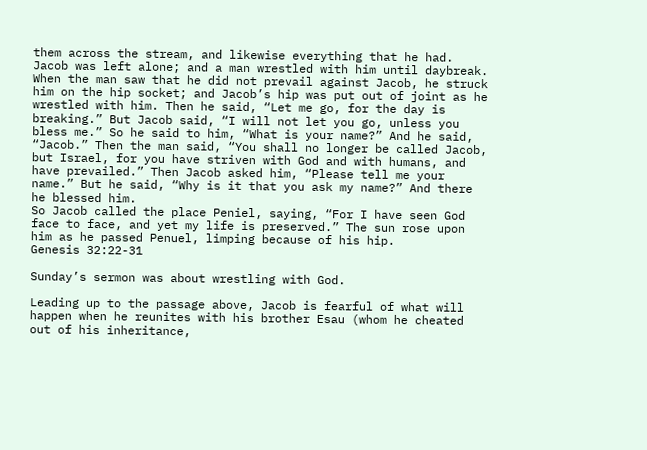them across the stream, and likewise everything that he had.
Jacob was left alone; and a man wrestled with him until daybreak. When the man saw that he did not prevail against Jacob, he struck him on the hip socket; and Jacob’s hip was put out of joint as he wrestled with him. Then he said, “Let me go, for the day is breaking.” But Jacob said, “I will not let you go, unless you bless me.” So he said to him, “What is your name?” And he said, “Jacob.” Then the man said, “You shall no longer be called Jacob, but Israel, for you have striven with God and with humans, and have prevailed.” Then Jacob asked him, “Please tell me your name.” But he said, “Why is it that you ask my name?” And there he blessed him.
So Jacob called the place Peniel, saying, “For I have seen God face to face, and yet my life is preserved.” The sun rose upon him as he passed Penuel, limping because of his hip.
Genesis 32:22-31

Sunday’s sermon was about wrestling with God.

Leading up to the passage above, Jacob is fearful of what will happen when he reunites with his brother Esau (whom he cheated out of his inheritance,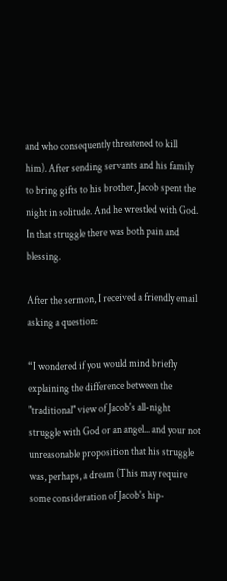and who consequently threatened to kill him). After sending servants and his family to bring gifts to his brother, Jacob spent the night in solitude. And he wrestled with God. In that struggle there was both pain and blessing.

After the sermon, I received a friendly email asking a question:

“I wondered if you would mind briefly explaining the difference between the "traditional" view of Jacob's all-night struggle with God or an angel... and your not unreasonable proposition that his struggle was, perhaps, a dream (This may require some consideration of Jacob's hip-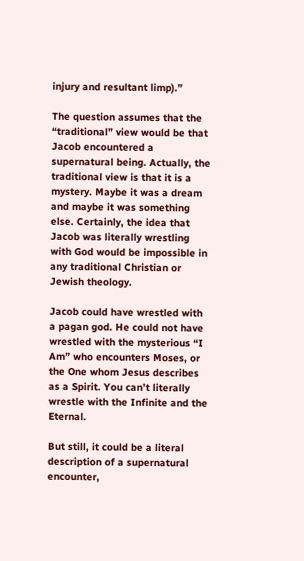injury and resultant limp).”

The question assumes that the “traditional” view would be that Jacob encountered a supernatural being. Actually, the traditional view is that it is a mystery. Maybe it was a dream and maybe it was something else. Certainly, the idea that Jacob was literally wrestling with God would be impossible in any traditional Christian or Jewish theology.

Jacob could have wrestled with a pagan god. He could not have wrestled with the mysterious “I Am” who encounters Moses, or the One whom Jesus describes as a Spirit. You can’t literally wrestle with the Infinite and the Eternal.

But still, it could be a literal description of a supernatural encounter,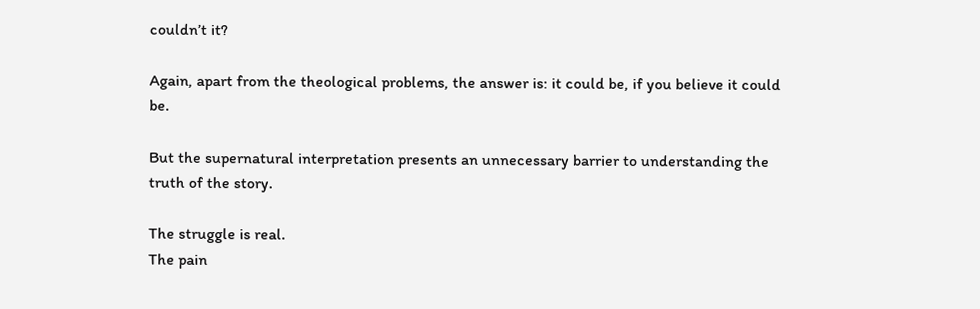couldn’t it?

Again, apart from the theological problems, the answer is: it could be, if you believe it could be.

But the supernatural interpretation presents an unnecessary barrier to understanding the truth of the story.

The struggle is real.
The pain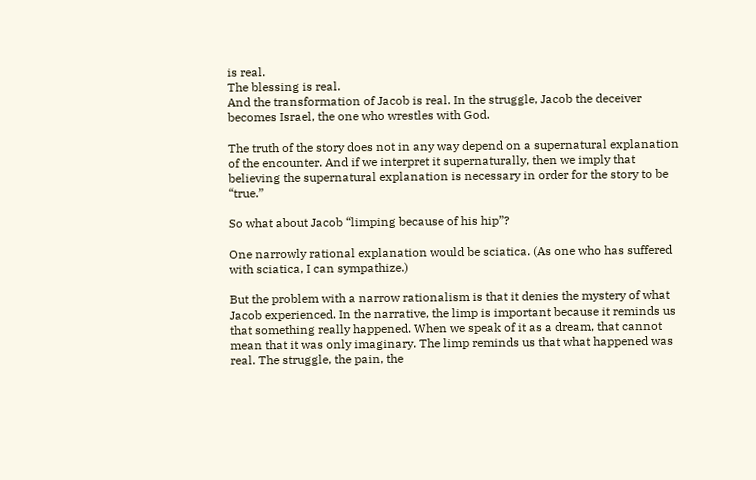is real.
The blessing is real.
And the transformation of Jacob is real. In the struggle, Jacob the deceiver becomes Israel, the one who wrestles with God.

The truth of the story does not in any way depend on a supernatural explanation of the encounter. And if we interpret it supernaturally, then we imply that believing the supernatural explanation is necessary in order for the story to be “true.”

So what about Jacob “limping because of his hip”?

One narrowly rational explanation would be sciatica. (As one who has suffered with sciatica, I can sympathize.)

But the problem with a narrow rationalism is that it denies the mystery of what Jacob experienced. In the narrative, the limp is important because it reminds us that something really happened. When we speak of it as a dream, that cannot mean that it was only imaginary. The limp reminds us that what happened was real. The struggle, the pain, the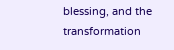blessing, and the transformation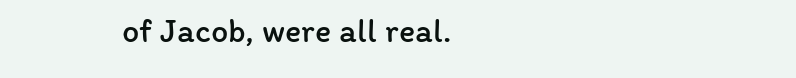of Jacob, were all real.